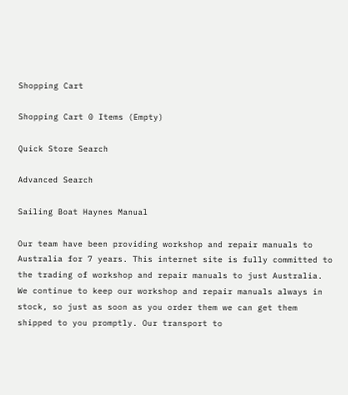Shopping Cart

Shopping Cart 0 Items (Empty)

Quick Store Search

Advanced Search

Sailing Boat Haynes Manual

Our team have been providing workshop and repair manuals to Australia for 7 years. This internet site is fully committed to the trading of workshop and repair manuals to just Australia. We continue to keep our workshop and repair manuals always in stock, so just as soon as you order them we can get them shipped to you promptly. Our transport to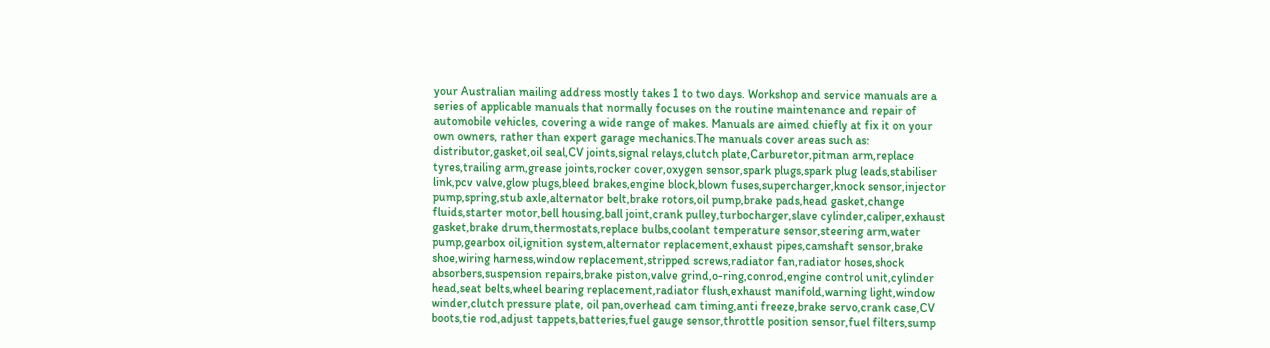your Australian mailing address mostly takes 1 to two days. Workshop and service manuals are a series of applicable manuals that normally focuses on the routine maintenance and repair of automobile vehicles, covering a wide range of makes. Manuals are aimed chiefly at fix it on your own owners, rather than expert garage mechanics.The manuals cover areas such as: distributor,gasket,oil seal,CV joints,signal relays,clutch plate,Carburetor,pitman arm,replace tyres,trailing arm,grease joints,rocker cover,oxygen sensor,spark plugs,spark plug leads,stabiliser link,pcv valve,glow plugs,bleed brakes,engine block,blown fuses,supercharger,knock sensor,injector pump,spring,stub axle,alternator belt,brake rotors,oil pump,brake pads,head gasket,change fluids,starter motor,bell housing,ball joint,crank pulley,turbocharger,slave cylinder,caliper,exhaust gasket,brake drum,thermostats,replace bulbs,coolant temperature sensor,steering arm,water pump,gearbox oil,ignition system,alternator replacement,exhaust pipes,camshaft sensor,brake shoe,wiring harness,window replacement,stripped screws,radiator fan,radiator hoses,shock absorbers,suspension repairs,brake piston,valve grind,o-ring,conrod,engine control unit,cylinder head,seat belts,wheel bearing replacement,radiator flush,exhaust manifold,warning light,window winder,clutch pressure plate, oil pan,overhead cam timing,anti freeze,brake servo,crank case,CV boots,tie rod,adjust tappets,batteries,fuel gauge sensor,throttle position sensor,fuel filters,sump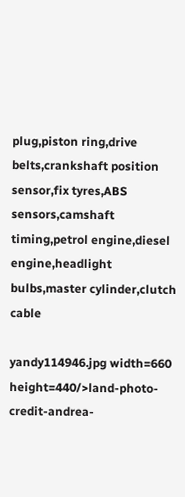plug,piston ring,drive belts,crankshaft position sensor,fix tyres,ABS sensors,camshaft timing,petrol engine,diesel engine,headlight bulbs,master cylinder,clutch cable

yandy114946.jpg width=660 height=440/>land-photo-credit-andrea-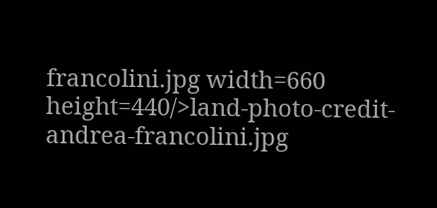francolini.jpg width=660 height=440/>land-photo-credit-andrea-francolini.jpg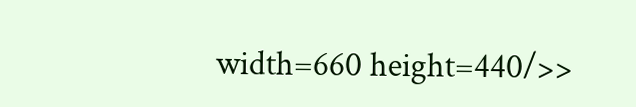width=660 height=440/>>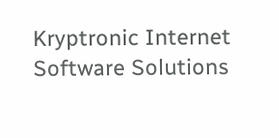Kryptronic Internet Software Solutions